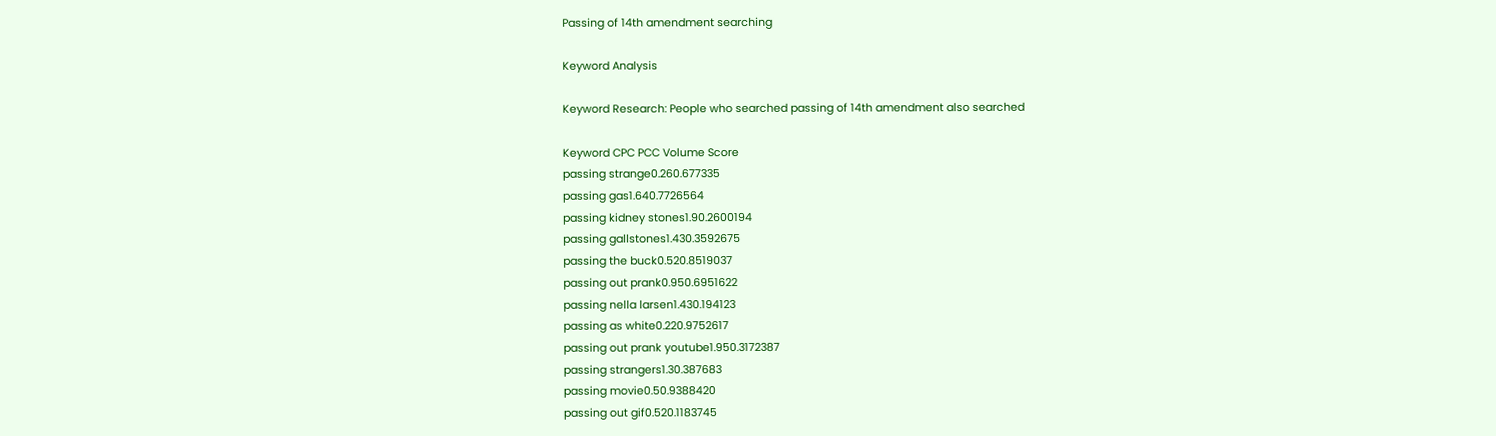Passing of 14th amendment searching

Keyword Analysis

Keyword Research: People who searched passing of 14th amendment also searched

Keyword CPC PCC Volume Score
passing strange0.260.677335
passing gas1.640.7726564
passing kidney stones1.90.2600194
passing gallstones1.430.3592675
passing the buck0.520.8519037
passing out prank0.950.6951622
passing nella larsen1.430.194123
passing as white0.220.9752617
passing out prank youtube1.950.3172387
passing strangers1.30.387683
passing movie0.50.9388420
passing out gif0.520.1183745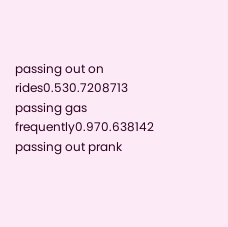passing out on rides0.530.7208713
passing gas frequently0.970.638142
passing out prank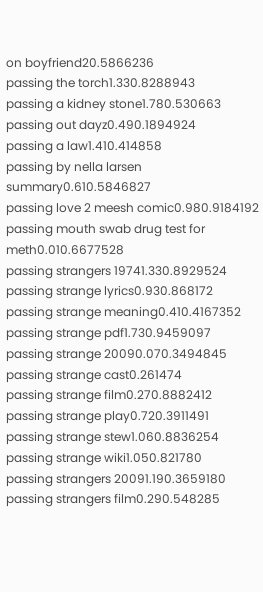on boyfriend20.5866236
passing the torch1.330.8288943
passing a kidney stone1.780.530663
passing out dayz0.490.1894924
passing a law1.410.414858
passing by nella larsen summary0.610.5846827
passing love 2 meesh comic0.980.9184192
passing mouth swab drug test for meth0.010.6677528
passing strangers 19741.330.8929524
passing strange lyrics0.930.868172
passing strange meaning0.410.4167352
passing strange pdf1.730.9459097
passing strange 20090.070.3494845
passing strange cast0.261474
passing strange film0.270.8882412
passing strange play0.720.3911491
passing strange stew1.060.8836254
passing strange wiki1.050.821780
passing strangers 20091.190.3659180
passing strangers film0.290.548285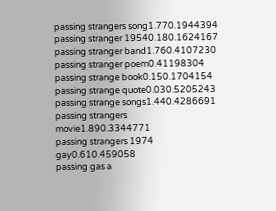passing strangers song1.770.1944394
passing stranger 19540.180.1624167
passing stranger band1.760.4107230
passing stranger poem0.41198304
passing strange book0.150.1704154
passing strange quote0.030.5205243
passing strange songs1.440.4286691
passing strangers movie1.890.3344771
passing strangers 1974 gay0.610.459058
passing gas a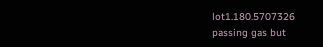lot1.180.5707326
passing gas but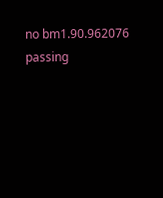no bm1.90.962076
passing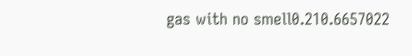gas with no smell0.210.6657022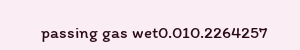passing gas wet0.010.2264257